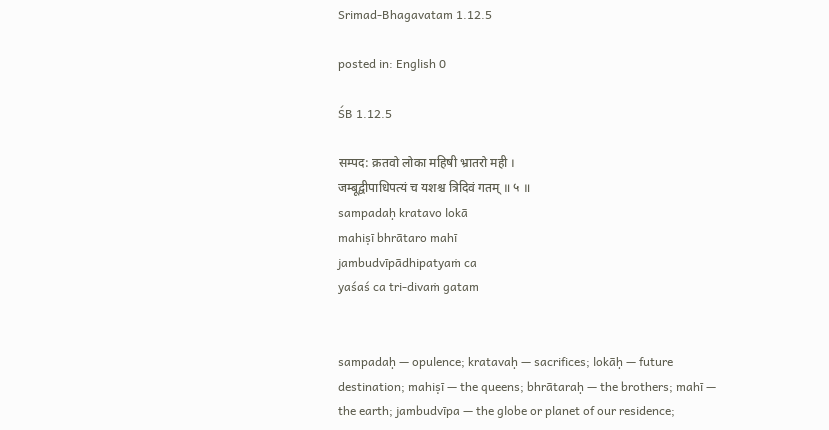Srimad-Bhagavatam 1.12.5

posted in: English 0

ŚB 1.12.5

सम्पद: क्रतवो लोका महिषी भ्रातरो मही ।
जम्बूद्वीपाधिपत्यं च यशश्च त्रिदिवं गतम् ॥ ५ ॥
sampadaḥ kratavo lokā
mahiṣī bhrātaro mahī
jambudvīpādhipatyaṁ ca
yaśaś ca tri-divaṁ gatam


sampadaḥ — opulence; kratavaḥ — sacrifices; lokāḥ — future destination; mahiṣī — the queens; bhrātaraḥ — the brothers; mahī — the earth; jambudvīpa — the globe or planet of our residence;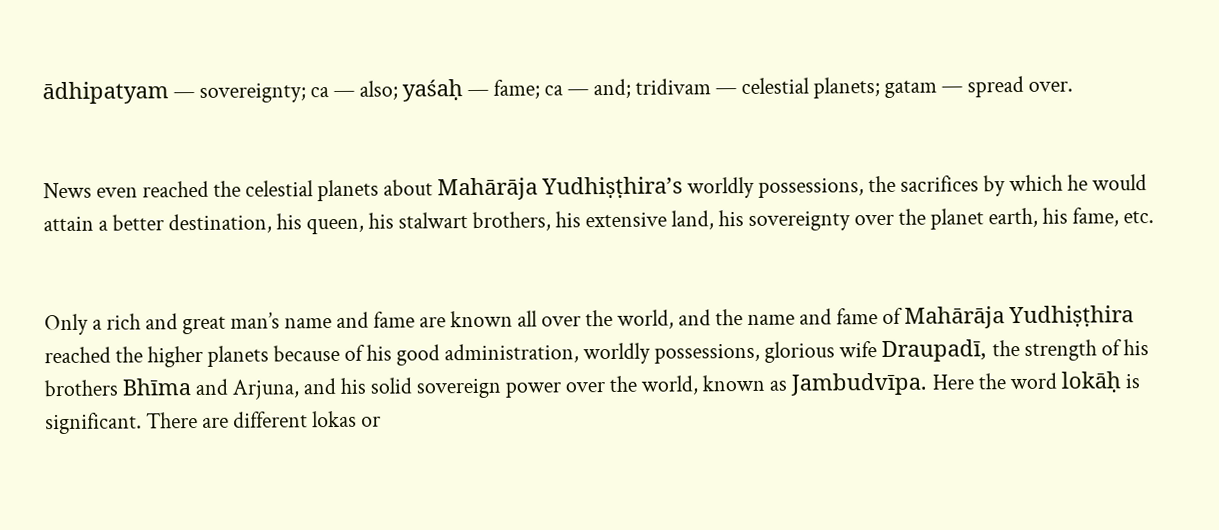ādhipatyam — sovereignty; ca — also; yaśaḥ — fame; ca — and; tridivam — celestial planets; gatam — spread over.


News even reached the celestial planets about Mahārāja Yudhiṣṭhira’s worldly possessions, the sacrifices by which he would attain a better destination, his queen, his stalwart brothers, his extensive land, his sovereignty over the planet earth, his fame, etc.


Only a rich and great man’s name and fame are known all over the world, and the name and fame of Mahārāja Yudhiṣṭhira reached the higher planets because of his good administration, worldly possessions, glorious wife Draupadī, the strength of his brothers Bhīma and Arjuna, and his solid sovereign power over the world, known as Jambudvīpa. Here the word lokāḥ is significant. There are different lokas or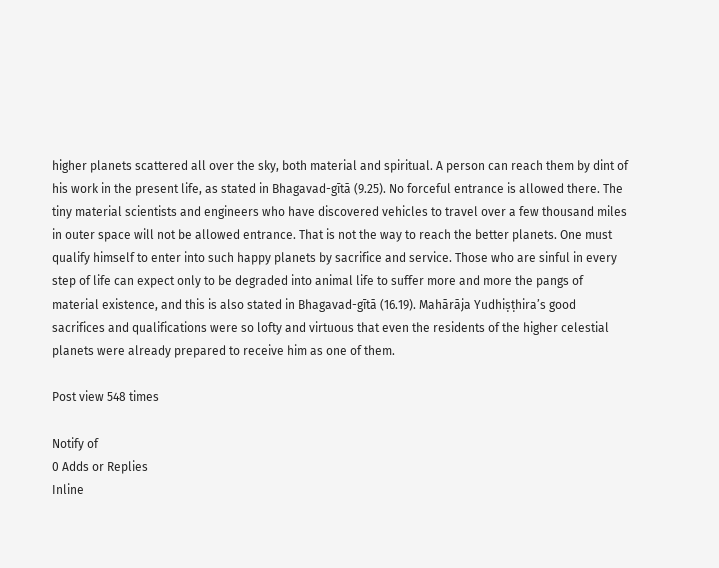higher planets scattered all over the sky, both material and spiritual. A person can reach them by dint of his work in the present life, as stated in Bhagavad-gītā (9.25). No forceful entrance is allowed there. The tiny material scientists and engineers who have discovered vehicles to travel over a few thousand miles in outer space will not be allowed entrance. That is not the way to reach the better planets. One must qualify himself to enter into such happy planets by sacrifice and service. Those who are sinful in every step of life can expect only to be degraded into animal life to suffer more and more the pangs of material existence, and this is also stated in Bhagavad-gītā (16.19). Mahārāja Yudhiṣṭhira’s good sacrifices and qualifications were so lofty and virtuous that even the residents of the higher celestial planets were already prepared to receive him as one of them.

Post view 548 times

Notify of
0 Adds or Replies
Inline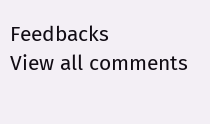Feedbacks
View all comments